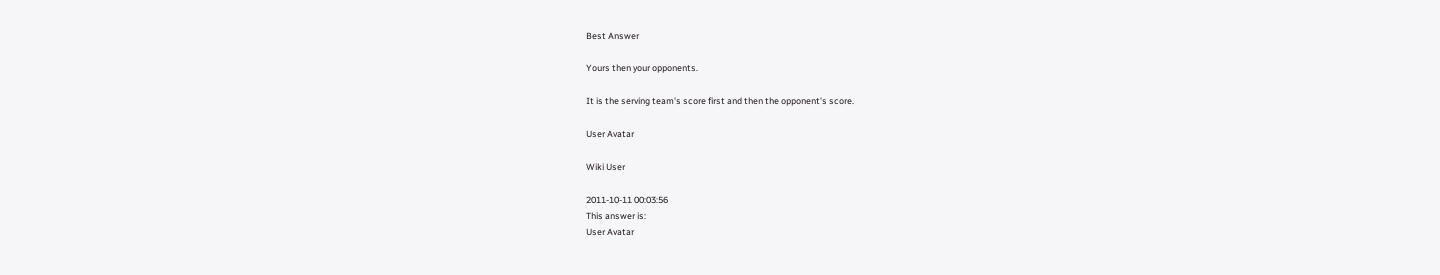Best Answer

Yours then your opponents.

It is the serving team's score first and then the opponent's score.

User Avatar

Wiki User

2011-10-11 00:03:56
This answer is:
User Avatar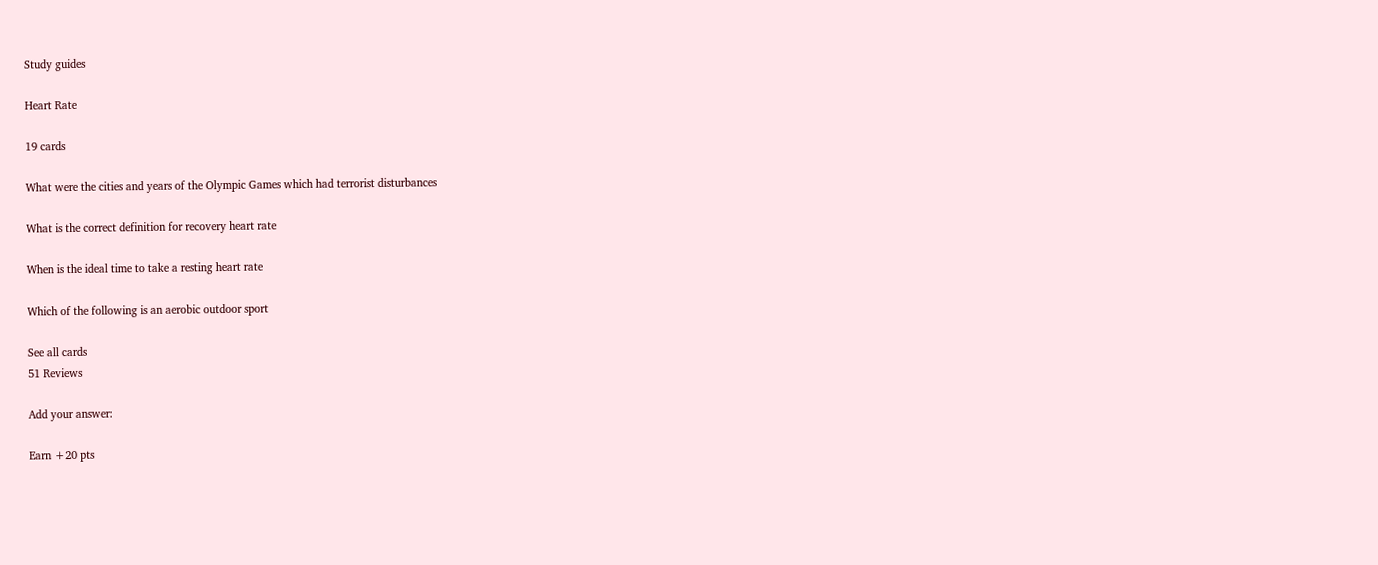Study guides

Heart Rate

19 cards

What were the cities and years of the Olympic Games which had terrorist disturbances

What is the correct definition for recovery heart rate

When is the ideal time to take a resting heart rate

Which of the following is an aerobic outdoor sport

See all cards
51 Reviews

Add your answer:

Earn +20 pts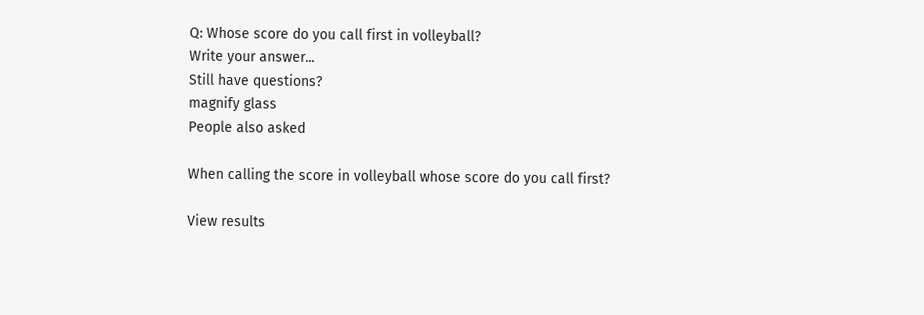Q: Whose score do you call first in volleyball?
Write your answer...
Still have questions?
magnify glass
People also asked

When calling the score in volleyball whose score do you call first?

View results